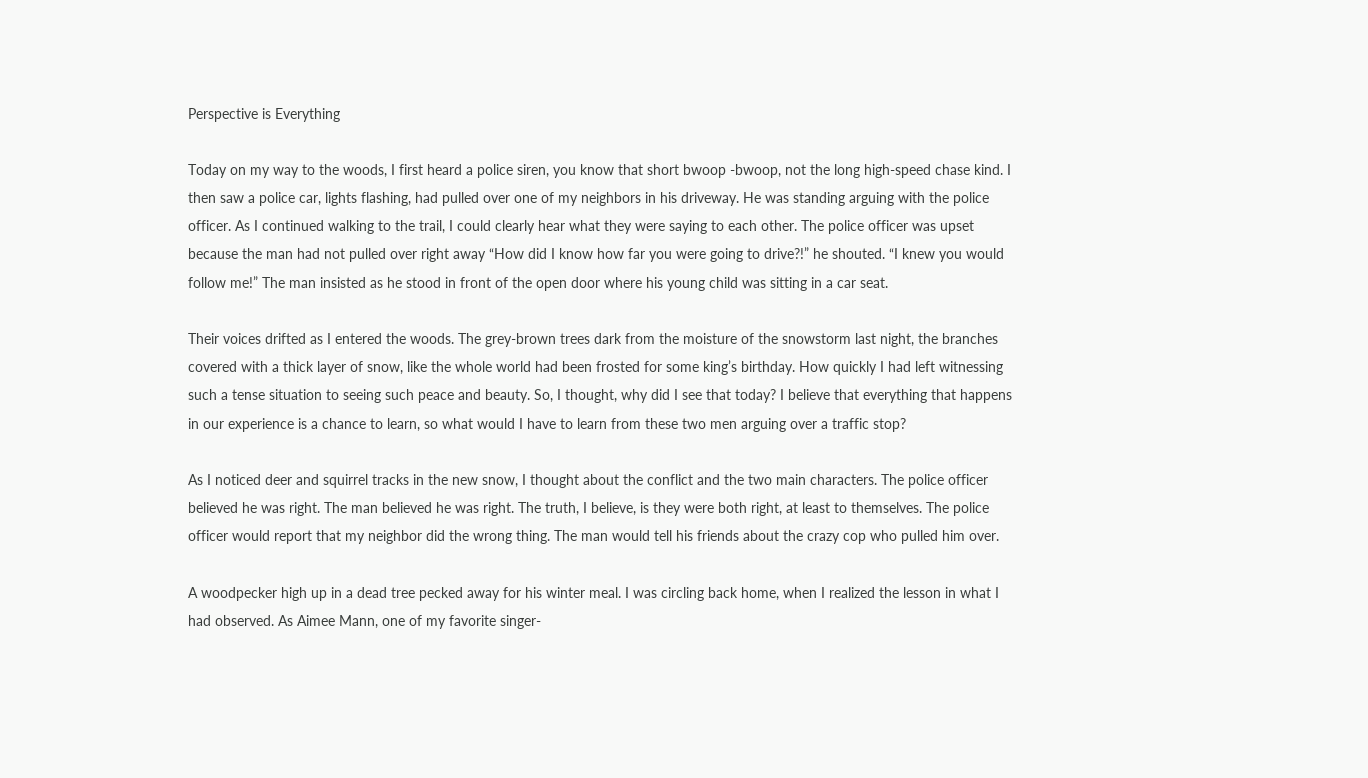Perspective is Everything

Today on my way to the woods, I first heard a police siren, you know that short bwoop -bwoop, not the long high-speed chase kind. I then saw a police car, lights flashing, had pulled over one of my neighbors in his driveway. He was standing arguing with the police officer. As I continued walking to the trail, I could clearly hear what they were saying to each other. The police officer was upset because the man had not pulled over right away “How did I know how far you were going to drive?!” he shouted. “I knew you would follow me!” The man insisted as he stood in front of the open door where his young child was sitting in a car seat.

Their voices drifted as I entered the woods. The grey-brown trees dark from the moisture of the snowstorm last night, the branches covered with a thick layer of snow, like the whole world had been frosted for some king’s birthday. How quickly I had left witnessing such a tense situation to seeing such peace and beauty. So, I thought, why did I see that today? I believe that everything that happens in our experience is a chance to learn, so what would I have to learn from these two men arguing over a traffic stop?

As I noticed deer and squirrel tracks in the new snow, I thought about the conflict and the two main characters. The police officer believed he was right. The man believed he was right. The truth, I believe, is they were both right, at least to themselves. The police officer would report that my neighbor did the wrong thing. The man would tell his friends about the crazy cop who pulled him over.

A woodpecker high up in a dead tree pecked away for his winter meal. I was circling back home, when I realized the lesson in what I had observed. As Aimee Mann, one of my favorite singer-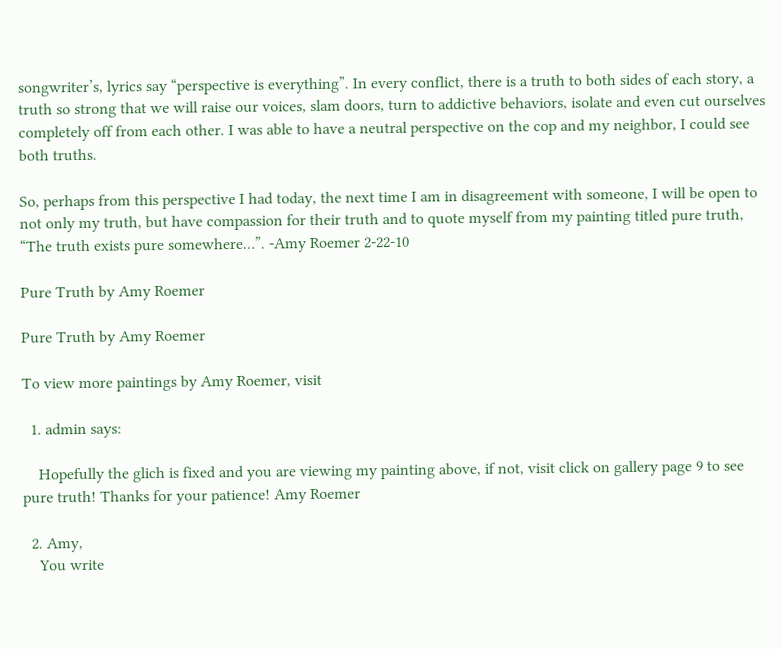songwriter’s, lyrics say “perspective is everything”. In every conflict, there is a truth to both sides of each story, a truth so strong that we will raise our voices, slam doors, turn to addictive behaviors, isolate and even cut ourselves completely off from each other. I was able to have a neutral perspective on the cop and my neighbor, I could see both truths.

So, perhaps from this perspective I had today, the next time I am in disagreement with someone, I will be open to not only my truth, but have compassion for their truth and to quote myself from my painting titled pure truth, “The truth exists pure somewhere…”. -Amy Roemer 2-22-10

Pure Truth by Amy Roemer

Pure Truth by Amy Roemer

To view more paintings by Amy Roemer, visit

  1. admin says:

    Hopefully the glich is fixed and you are viewing my painting above, if not, visit click on gallery page 9 to see pure truth! Thanks for your patience! Amy Roemer

  2. Amy,
    You write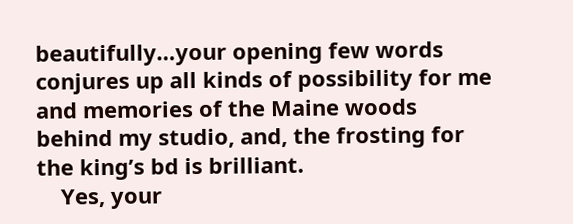beautifully…your opening few words conjures up all kinds of possibility for me and memories of the Maine woods behind my studio, and, the frosting for the king’s bd is brilliant.
    Yes, your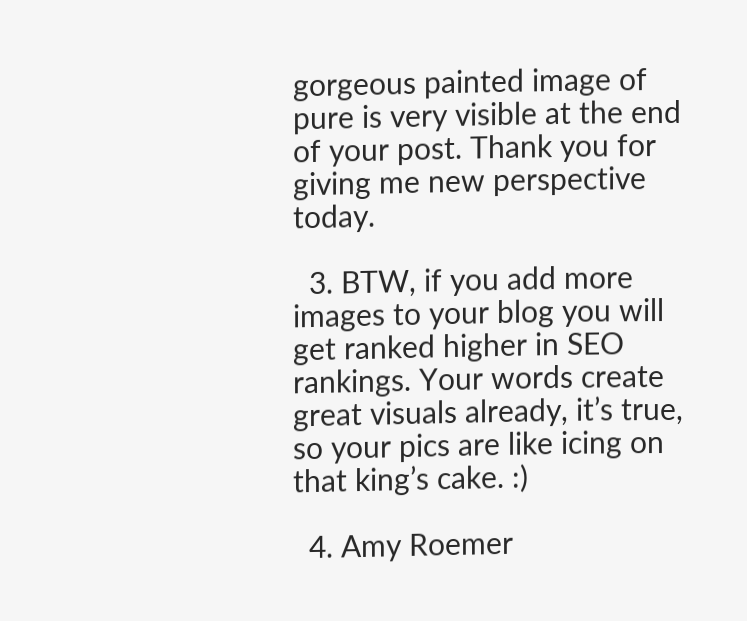gorgeous painted image of pure is very visible at the end of your post. Thank you for giving me new perspective today.

  3. BTW, if you add more images to your blog you will get ranked higher in SEO rankings. Your words create great visuals already, it’s true, so your pics are like icing on that king’s cake. :)

  4. Amy Roemer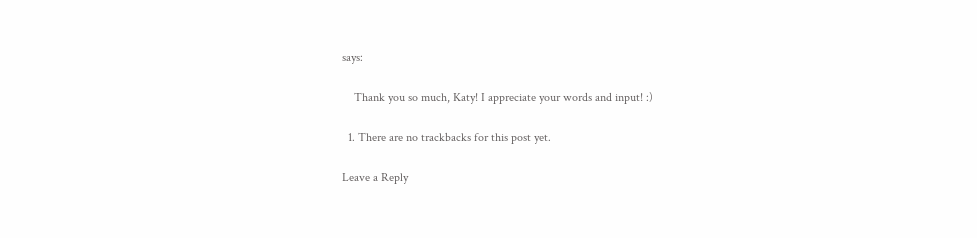says:

    Thank you so much, Katy! I appreciate your words and input! :)

  1. There are no trackbacks for this post yet.

Leave a Reply